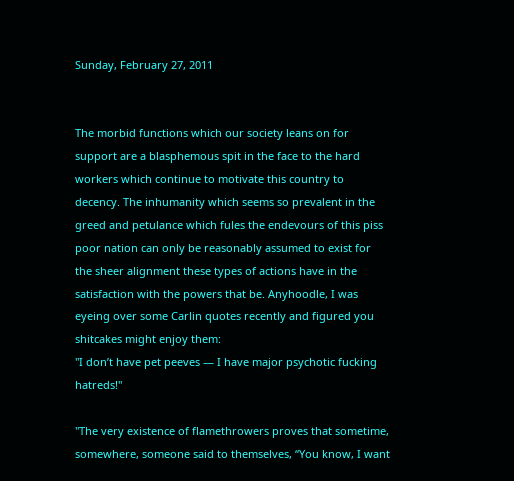Sunday, February 27, 2011


The morbid functions which our society leans on for support are a blasphemous spit in the face to the hard workers which continue to motivate this country to decency. The inhumanity which seems so prevalent in the greed and petulance which fules the endevours of this piss poor nation can only be reasonably assumed to exist for the sheer alignment these types of actions have in the satisfaction with the powers that be. Anyhoodle, I was eyeing over some Carlin quotes recently and figured you shitcakes might enjoy them:
"I don’t have pet peeves — I have major psychotic fucking hatreds!"

"The very existence of flamethrowers proves that sometime, somewhere, someone said to themselves, “You know, I want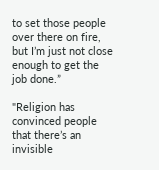to set those people over there on fire, but I’m just not close enough to get the job done.”

"Religion has convinced people that there’s an invisible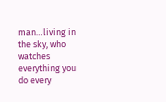man…living in the sky, who watches everything you do every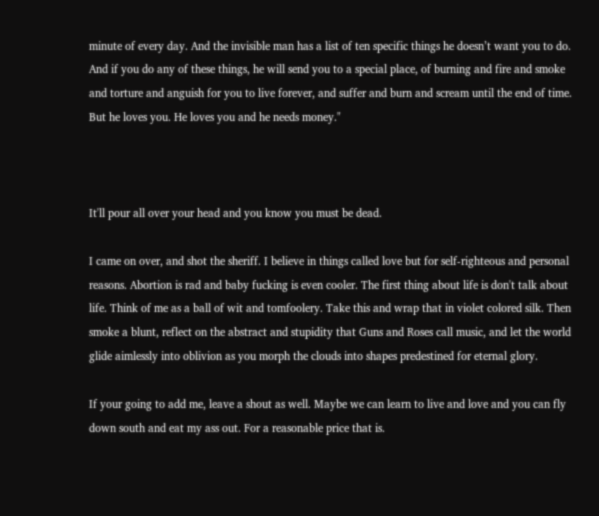minute of every day. And the invisible man has a list of ten specific things he doesn’t want you to do. And if you do any of these things, he will send you to a special place, of burning and fire and smoke and torture and anguish for you to live forever, and suffer and burn and scream until the end of time. But he loves you. He loves you and he needs money."



It'll pour all over your head and you know you must be dead.

I came on over, and shot the sheriff. I believe in things called love but for self-righteous and personal reasons. Abortion is rad and baby fucking is even cooler. The first thing about life is don't talk about life. Think of me as a ball of wit and tomfoolery. Take this and wrap that in violet colored silk. Then smoke a blunt, reflect on the abstract and stupidity that Guns and Roses call music, and let the world glide aimlessly into oblivion as you morph the clouds into shapes predestined for eternal glory.

If your going to add me, leave a shout as well. Maybe we can learn to live and love and you can fly down south and eat my ass out. For a reasonable price that is.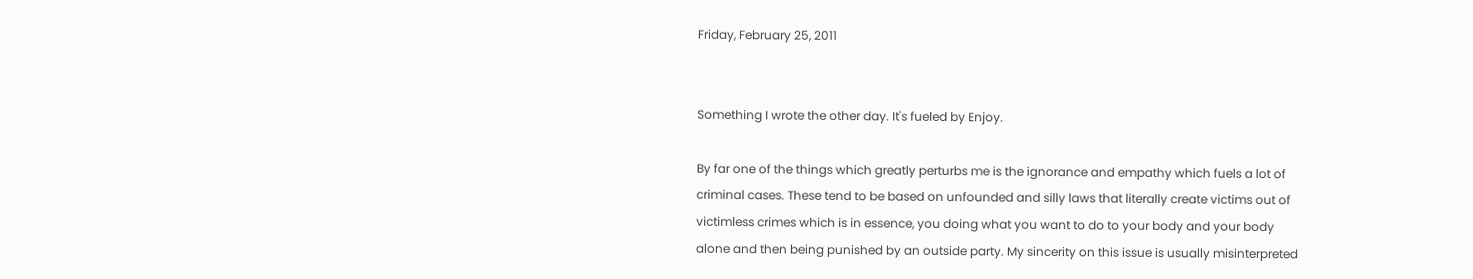Friday, February 25, 2011


Something I wrote the other day. It's fueled by Enjoy.

By far one of the things which greatly perturbs me is the ignorance and empathy which fuels a lot of criminal cases. These tend to be based on unfounded and silly laws that literally create victims out of victimless crimes which is in essence, you doing what you want to do to your body and your body alone and then being punished by an outside party. My sincerity on this issue is usually misinterpreted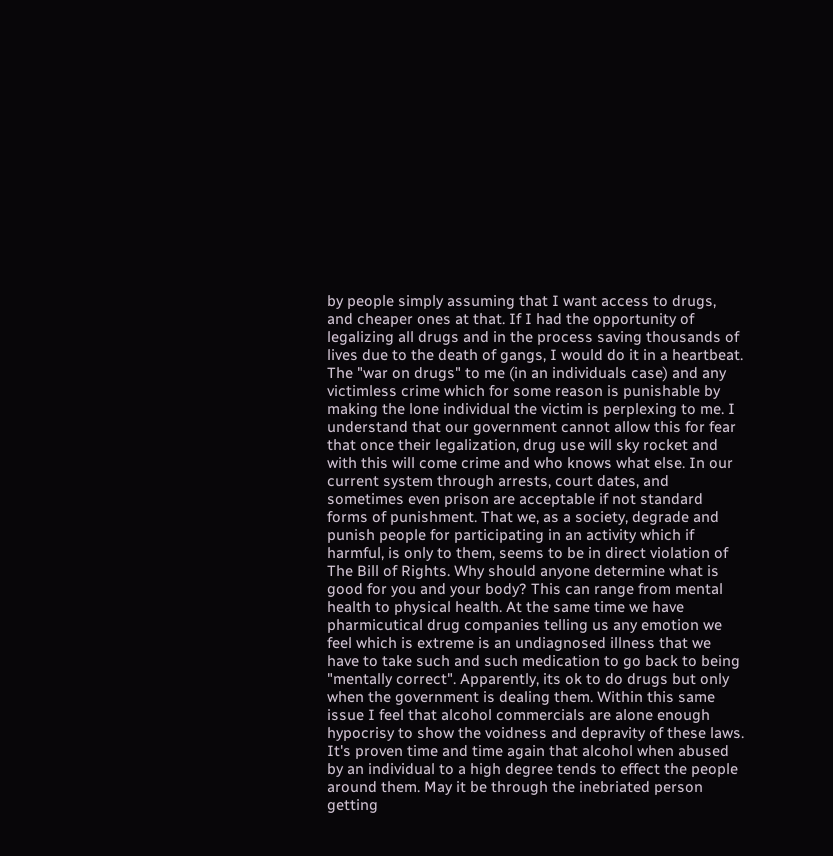by people simply assuming that I want access to drugs, and cheaper ones at that. If I had the opportunity of legalizing all drugs and in the process saving thousands of lives due to the death of gangs, I would do it in a heartbeat. The "war on drugs" to me (in an individuals case) and any victimless crime which for some reason is punishable by making the lone individual the victim is perplexing to me. I understand that our government cannot allow this for fear that once their legalization, drug use will sky rocket and with this will come crime and who knows what else. In our current system through arrests, court dates, and sometimes even prison are acceptable if not standard forms of punishment. That we, as a society, degrade and punish people for participating in an activity which if harmful, is only to them, seems to be in direct violation of The Bill of Rights. Why should anyone determine what is good for you and your body? This can range from mental health to physical health. At the same time we have pharmicutical drug companies telling us any emotion we feel which is extreme is an undiagnosed illness that we have to take such and such medication to go back to being "mentally correct". Apparently, its ok to do drugs but only when the government is dealing them. Within this same issue I feel that alcohol commercials are alone enough hypocrisy to show the voidness and depravity of these laws. It's proven time and time again that alcohol when abused by an individual to a high degree tends to effect the people around them. May it be through the inebriated person getting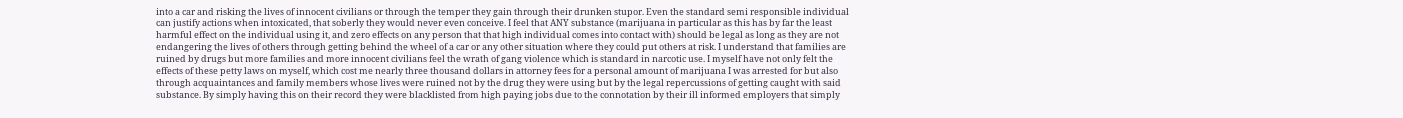into a car and risking the lives of innocent civilians or through the temper they gain through their drunken stupor. Even the standard semi responsible individual can justify actions when intoxicated, that soberly they would never even conceive. I feel that ANY substance (marijuana in particular as this has by far the least harmful effect on the individual using it, and zero effects on any person that that high individual comes into contact with) should be legal as long as they are not endangering the lives of others through getting behind the wheel of a car or any other situation where they could put others at risk. I understand that families are ruined by drugs but more families and more innocent civilians feel the wrath of gang violence which is standard in narcotic use. I myself have not only felt the effects of these petty laws on myself, which cost me nearly three thousand dollars in attorney fees for a personal amount of marijuana I was arrested for but also through acquaintances and family members whose lives were ruined not by the drug they were using but by the legal repercussions of getting caught with said substance. By simply having this on their record they were blacklisted from high paying jobs due to the connotation by their ill informed employers that simply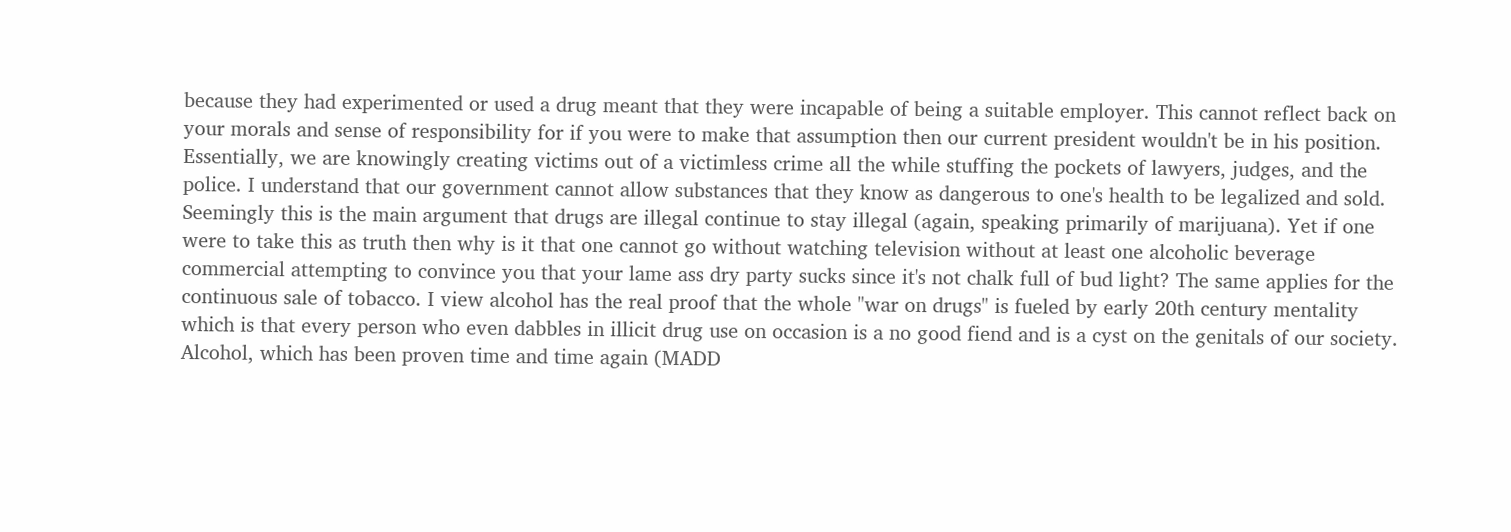because they had experimented or used a drug meant that they were incapable of being a suitable employer. This cannot reflect back on your morals and sense of responsibility for if you were to make that assumption then our current president wouldn't be in his position. Essentially, we are knowingly creating victims out of a victimless crime all the while stuffing the pockets of lawyers, judges, and the police. I understand that our government cannot allow substances that they know as dangerous to one's health to be legalized and sold. Seemingly this is the main argument that drugs are illegal continue to stay illegal (again, speaking primarily of marijuana). Yet if one were to take this as truth then why is it that one cannot go without watching television without at least one alcoholic beverage commercial attempting to convince you that your lame ass dry party sucks since it's not chalk full of bud light? The same applies for the continuous sale of tobacco. I view alcohol has the real proof that the whole "war on drugs" is fueled by early 20th century mentality which is that every person who even dabbles in illicit drug use on occasion is a no good fiend and is a cyst on the genitals of our society. Alcohol, which has been proven time and time again (MADD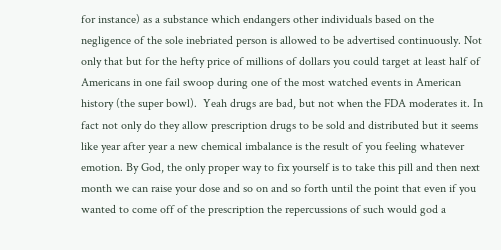for instance) as a substance which endangers other individuals based on the negligence of the sole inebriated person is allowed to be advertised continuously. Not only that but for the hefty price of millions of dollars you could target at least half of Americans in one fail swoop during one of the most watched events in American history (the super bowl).  Yeah drugs are bad, but not when the FDA moderates it. In fact not only do they allow prescription drugs to be sold and distributed but it seems like year after year a new chemical imbalance is the result of you feeling whatever emotion. By God, the only proper way to fix yourself is to take this pill and then next month we can raise your dose and so on and so forth until the point that even if you wanted to come off of the prescription the repercussions of such would god a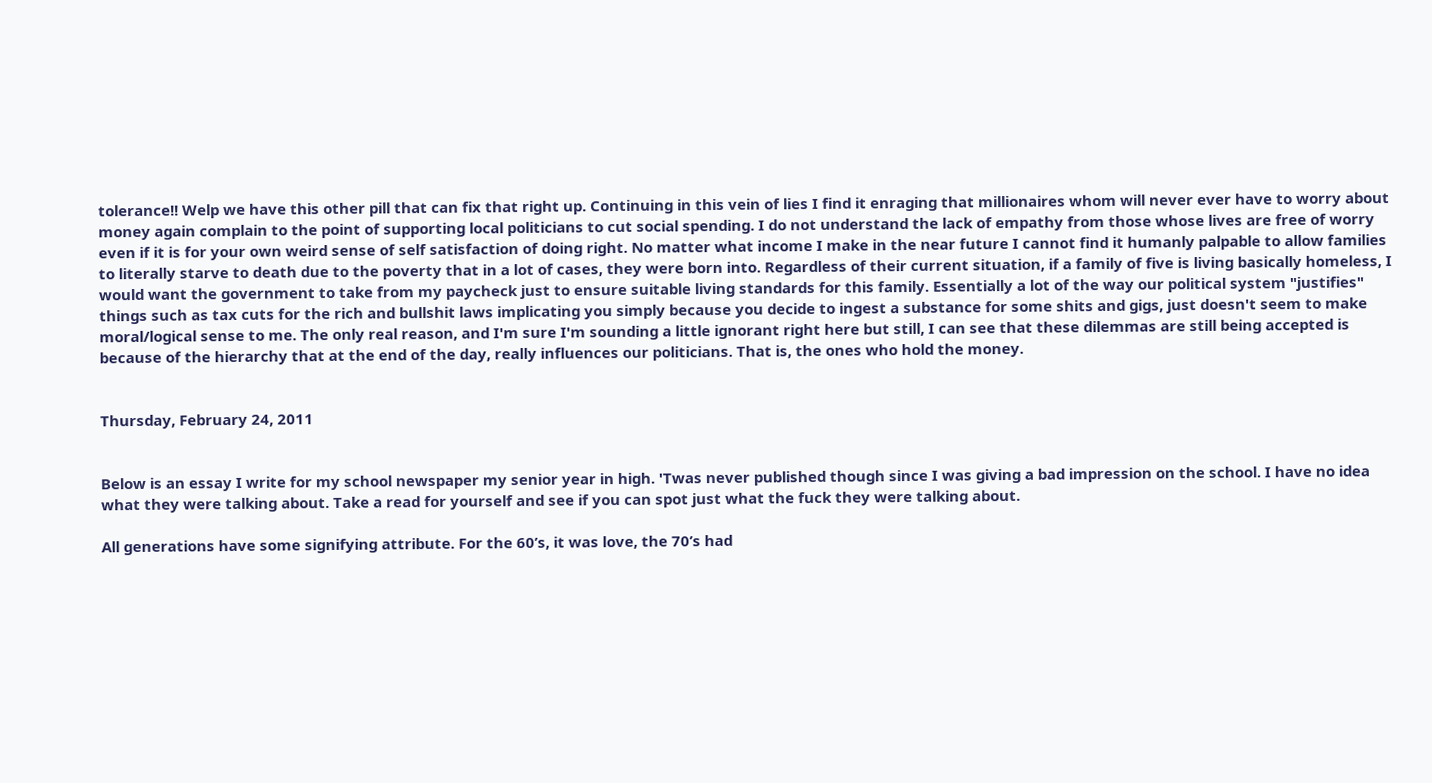tolerance!! Welp we have this other pill that can fix that right up. Continuing in this vein of lies I find it enraging that millionaires whom will never ever have to worry about money again complain to the point of supporting local politicians to cut social spending. I do not understand the lack of empathy from those whose lives are free of worry even if it is for your own weird sense of self satisfaction of doing right. No matter what income I make in the near future I cannot find it humanly palpable to allow families to literally starve to death due to the poverty that in a lot of cases, they were born into. Regardless of their current situation, if a family of five is living basically homeless, I would want the government to take from my paycheck just to ensure suitable living standards for this family. Essentially a lot of the way our political system "justifies" things such as tax cuts for the rich and bullshit laws implicating you simply because you decide to ingest a substance for some shits and gigs, just doesn't seem to make moral/logical sense to me. The only real reason, and I'm sure I'm sounding a little ignorant right here but still, I can see that these dilemmas are still being accepted is because of the hierarchy that at the end of the day, really influences our politicians. That is, the ones who hold the money.


Thursday, February 24, 2011


Below is an essay I write for my school newspaper my senior year in high. 'Twas never published though since I was giving a bad impression on the school. I have no idea what they were talking about. Take a read for yourself and see if you can spot just what the fuck they were talking about.

All generations have some signifying attribute. For the 60’s, it was love, the 70’s had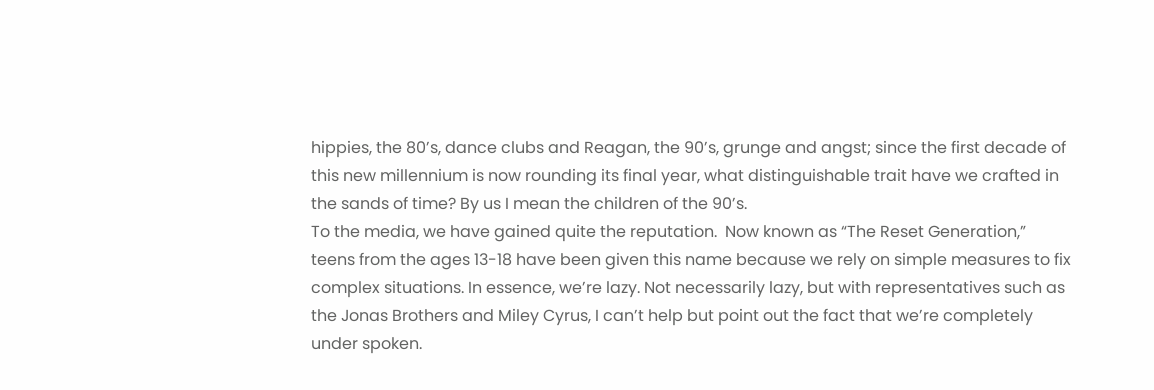hippies, the 80’s, dance clubs and Reagan, the 90’s, grunge and angst; since the first decade of this new millennium is now rounding its final year, what distinguishable trait have we crafted in the sands of time? By us I mean the children of the 90’s.
To the media, we have gained quite the reputation.  Now known as “The Reset Generation,” teens from the ages 13-18 have been given this name because we rely on simple measures to fix complex situations. In essence, we’re lazy. Not necessarily lazy, but with representatives such as the Jonas Brothers and Miley Cyrus, I can’t help but point out the fact that we’re completely under spoken.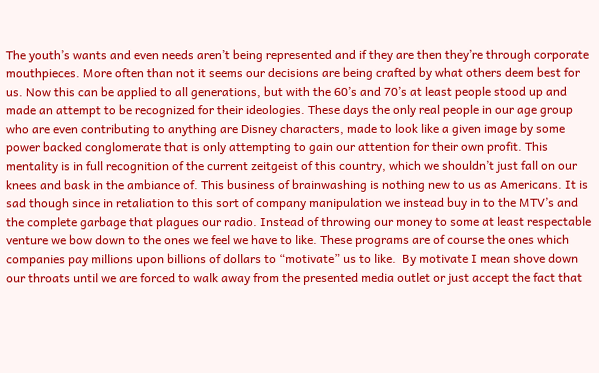The youth’s wants and even needs aren’t being represented and if they are then they’re through corporate mouthpieces. More often than not it seems our decisions are being crafted by what others deem best for us. Now this can be applied to all generations, but with the 60’s and 70’s at least people stood up and made an attempt to be recognized for their ideologies. These days the only real people in our age group who are even contributing to anything are Disney characters, made to look like a given image by some power backed conglomerate that is only attempting to gain our attention for their own profit. This mentality is in full recognition of the current zeitgeist of this country, which we shouldn’t just fall on our knees and bask in the ambiance of. This business of brainwashing is nothing new to us as Americans. It is sad though since in retaliation to this sort of company manipulation we instead buy in to the MTV’s and the complete garbage that plagues our radio. Instead of throwing our money to some at least respectable venture we bow down to the ones we feel we have to like. These programs are of course the ones which companies pay millions upon billions of dollars to “motivate” us to like.  By motivate I mean shove down our throats until we are forced to walk away from the presented media outlet or just accept the fact that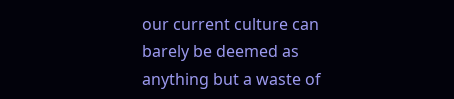our current culture can barely be deemed as anything but a waste of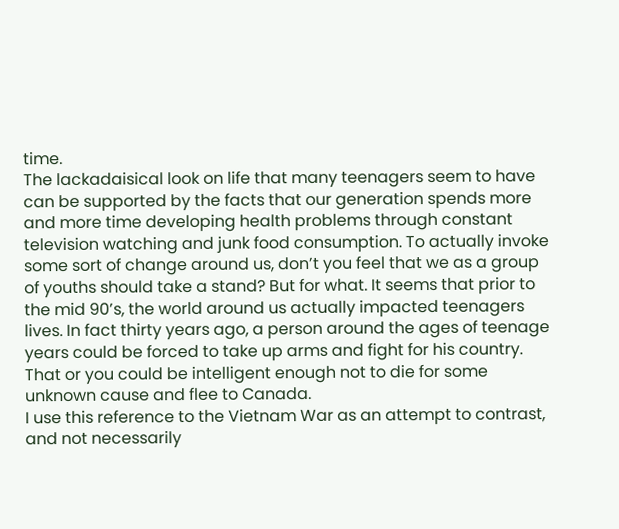time.
The lackadaisical look on life that many teenagers seem to have can be supported by the facts that our generation spends more and more time developing health problems through constant television watching and junk food consumption. To actually invoke some sort of change around us, don’t you feel that we as a group of youths should take a stand? But for what. It seems that prior to the mid 90’s, the world around us actually impacted teenagers lives. In fact thirty years ago, a person around the ages of teenage years could be forced to take up arms and fight for his country. That or you could be intelligent enough not to die for some unknown cause and flee to Canada.
I use this reference to the Vietnam War as an attempt to contrast, and not necessarily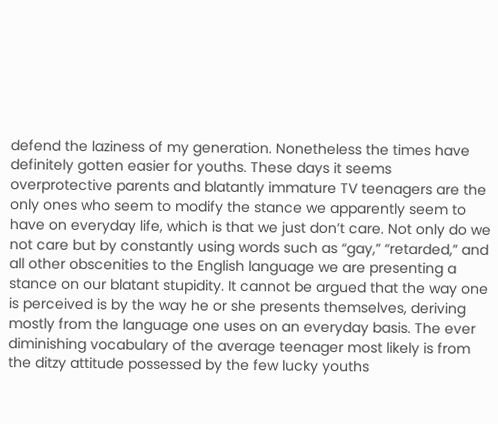defend the laziness of my generation. Nonetheless the times have definitely gotten easier for youths. These days it seems overprotective parents and blatantly immature TV teenagers are the only ones who seem to modify the stance we apparently seem to have on everyday life, which is that we just don’t care. Not only do we not care but by constantly using words such as “gay,” “retarded,” and all other obscenities to the English language we are presenting a stance on our blatant stupidity. It cannot be argued that the way one is perceived is by the way he or she presents themselves, deriving mostly from the language one uses on an everyday basis. The ever diminishing vocabulary of the average teenager most likely is from the ditzy attitude possessed by the few lucky youths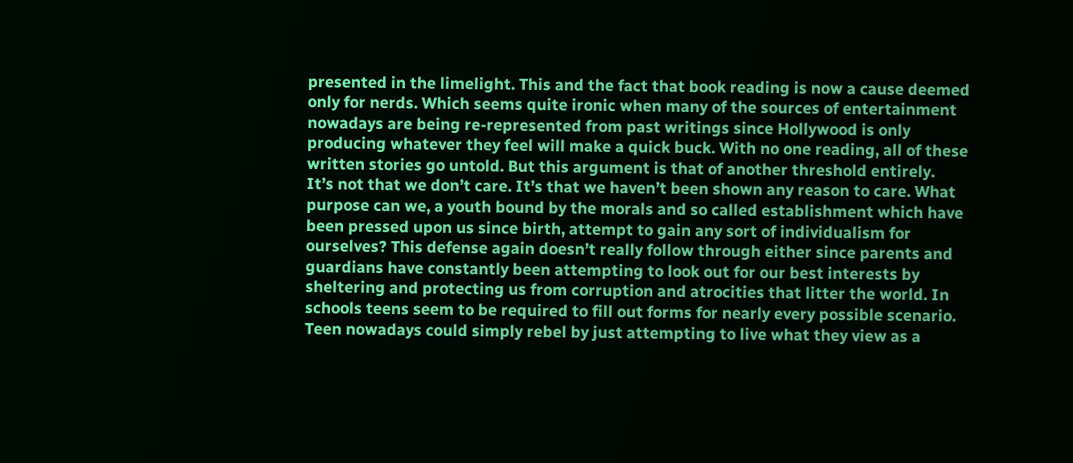presented in the limelight. This and the fact that book reading is now a cause deemed only for nerds. Which seems quite ironic when many of the sources of entertainment nowadays are being re-represented from past writings since Hollywood is only producing whatever they feel will make a quick buck. With no one reading, all of these written stories go untold. But this argument is that of another threshold entirely.
It’s not that we don’t care. It’s that we haven’t been shown any reason to care. What purpose can we, a youth bound by the morals and so called establishment which have been pressed upon us since birth, attempt to gain any sort of individualism for ourselves? This defense again doesn’t really follow through either since parents and guardians have constantly been attempting to look out for our best interests by sheltering and protecting us from corruption and atrocities that litter the world. In schools teens seem to be required to fill out forms for nearly every possible scenario. Teen nowadays could simply rebel by just attempting to live what they view as a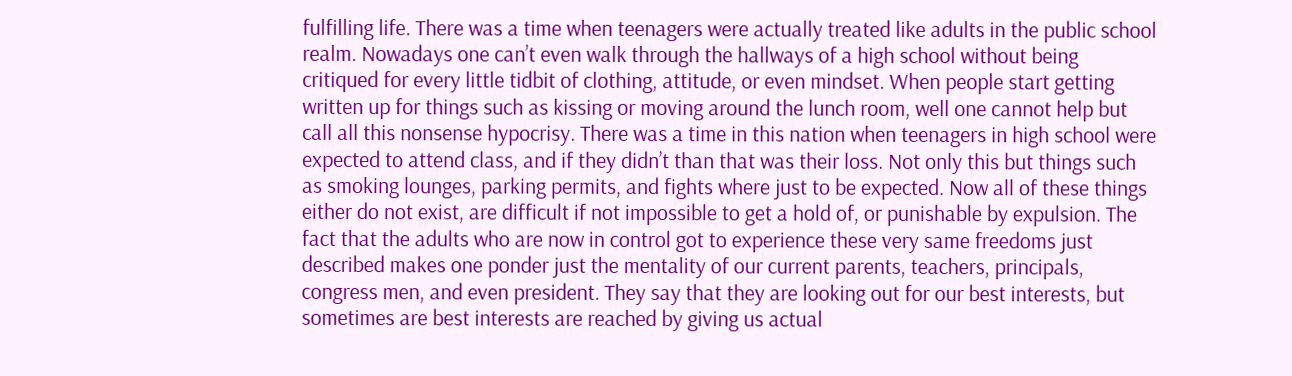fulfilling life. There was a time when teenagers were actually treated like adults in the public school realm. Nowadays one can’t even walk through the hallways of a high school without being critiqued for every little tidbit of clothing, attitude, or even mindset. When people start getting written up for things such as kissing or moving around the lunch room, well one cannot help but call all this nonsense hypocrisy. There was a time in this nation when teenagers in high school were expected to attend class, and if they didn’t than that was their loss. Not only this but things such as smoking lounges, parking permits, and fights where just to be expected. Now all of these things either do not exist, are difficult if not impossible to get a hold of, or punishable by expulsion. The fact that the adults who are now in control got to experience these very same freedoms just described makes one ponder just the mentality of our current parents, teachers, principals, congress men, and even president. They say that they are looking out for our best interests, but sometimes are best interests are reached by giving us actual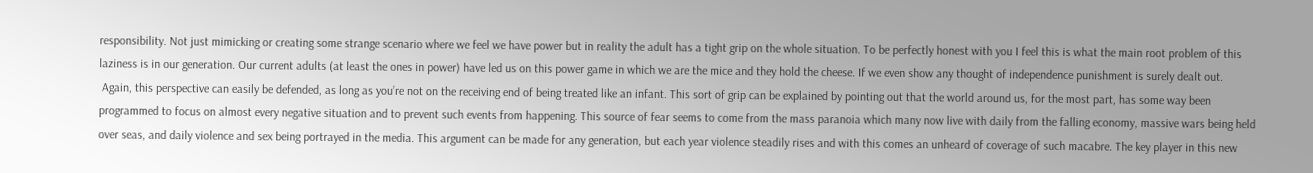responsibility. Not just mimicking or creating some strange scenario where we feel we have power but in reality the adult has a tight grip on the whole situation. To be perfectly honest with you I feel this is what the main root problem of this laziness is in our generation. Our current adults (at least the ones in power) have led us on this power game in which we are the mice and they hold the cheese. If we even show any thought of independence punishment is surely dealt out.
 Again, this perspective can easily be defended, as long as you’re not on the receiving end of being treated like an infant. This sort of grip can be explained by pointing out that the world around us, for the most part, has some way been programmed to focus on almost every negative situation and to prevent such events from happening. This source of fear seems to come from the mass paranoia which many now live with daily from the falling economy, massive wars being held over seas, and daily violence and sex being portrayed in the media. This argument can be made for any generation, but each year violence steadily rises and with this comes an unheard of coverage of such macabre. The key player in this new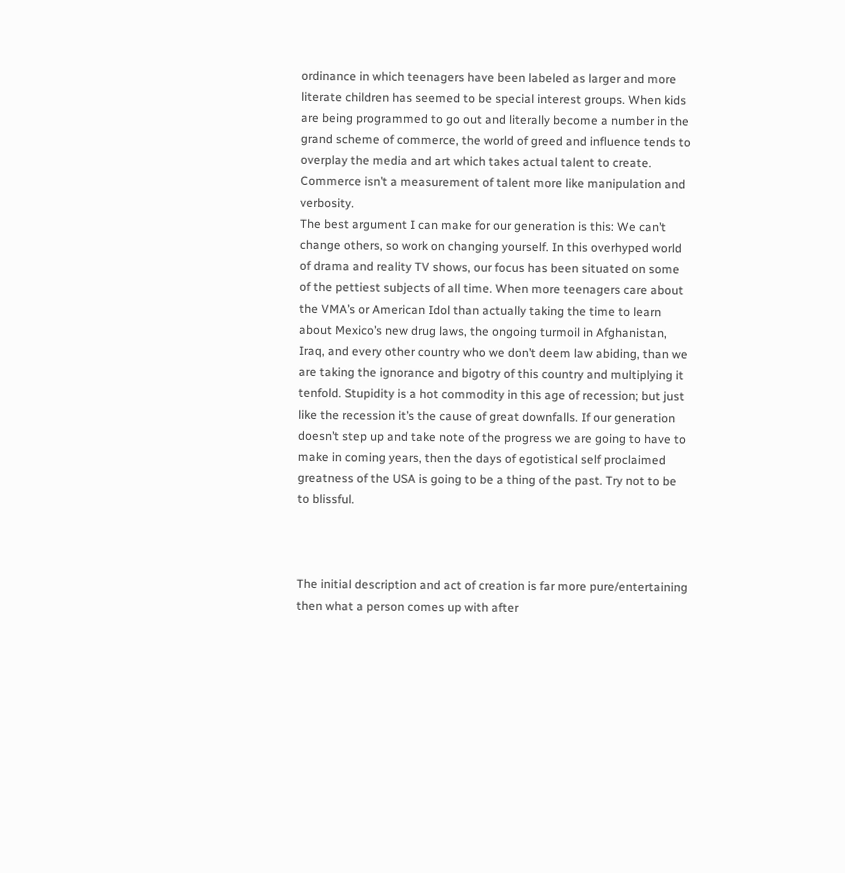ordinance in which teenagers have been labeled as larger and more literate children has seemed to be special interest groups. When kids are being programmed to go out and literally become a number in the grand scheme of commerce, the world of greed and influence tends to overplay the media and art which takes actual talent to create. Commerce isn’t a measurement of talent more like manipulation and verbosity.
The best argument I can make for our generation is this: We can’t change others, so work on changing yourself. In this overhyped world of drama and reality TV shows, our focus has been situated on some of the pettiest subjects of all time. When more teenagers care about the VMA’s or American Idol than actually taking the time to learn about Mexico’s new drug laws, the ongoing turmoil in Afghanistan, Iraq, and every other country who we don’t deem law abiding, than we are taking the ignorance and bigotry of this country and multiplying it tenfold. Stupidity is a hot commodity in this age of recession; but just like the recession it’s the cause of great downfalls. If our generation doesn’t step up and take note of the progress we are going to have to make in coming years, then the days of egotistical self proclaimed greatness of the USA is going to be a thing of the past. Try not to be to blissful.



The initial description and act of creation is far more pure/entertaining then what a person comes up with after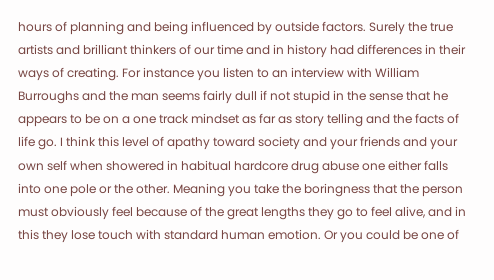hours of planning and being influenced by outside factors. Surely the true artists and brilliant thinkers of our time and in history had differences in their ways of creating. For instance you listen to an interview with William Burroughs and the man seems fairly dull if not stupid in the sense that he appears to be on a one track mindset as far as story telling and the facts of life go. I think this level of apathy toward society and your friends and your own self when showered in habitual hardcore drug abuse one either falls into one pole or the other. Meaning you take the boringness that the person must obviously feel because of the great lengths they go to feel alive, and in this they lose touch with standard human emotion. Or you could be one of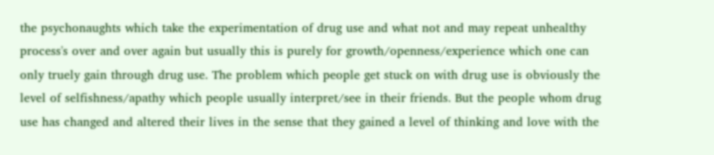the psychonaughts which take the experimentation of drug use and what not and may repeat unhealthy process's over and over again but usually this is purely for growth/openness/experience which one can only truely gain through drug use. The problem which people get stuck on with drug use is obviously the level of selfishness/apathy which people usually interpret/see in their friends. But the people whom drug use has changed and altered their lives in the sense that they gained a level of thinking and love with the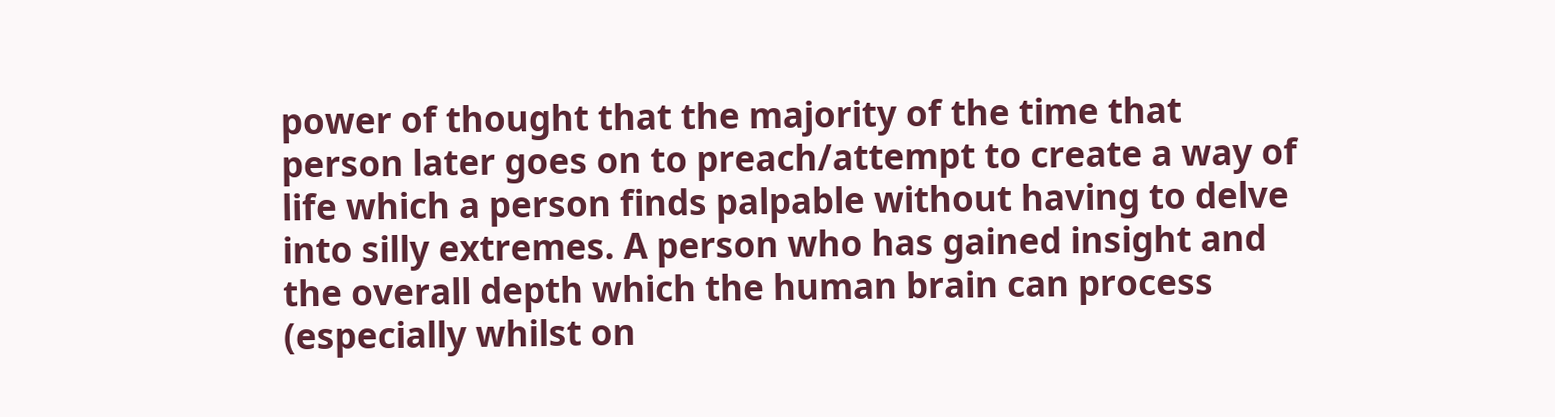power of thought that the majority of the time that person later goes on to preach/attempt to create a way of life which a person finds palpable without having to delve into silly extremes. A person who has gained insight and the overall depth which the human brain can process (especially whilst on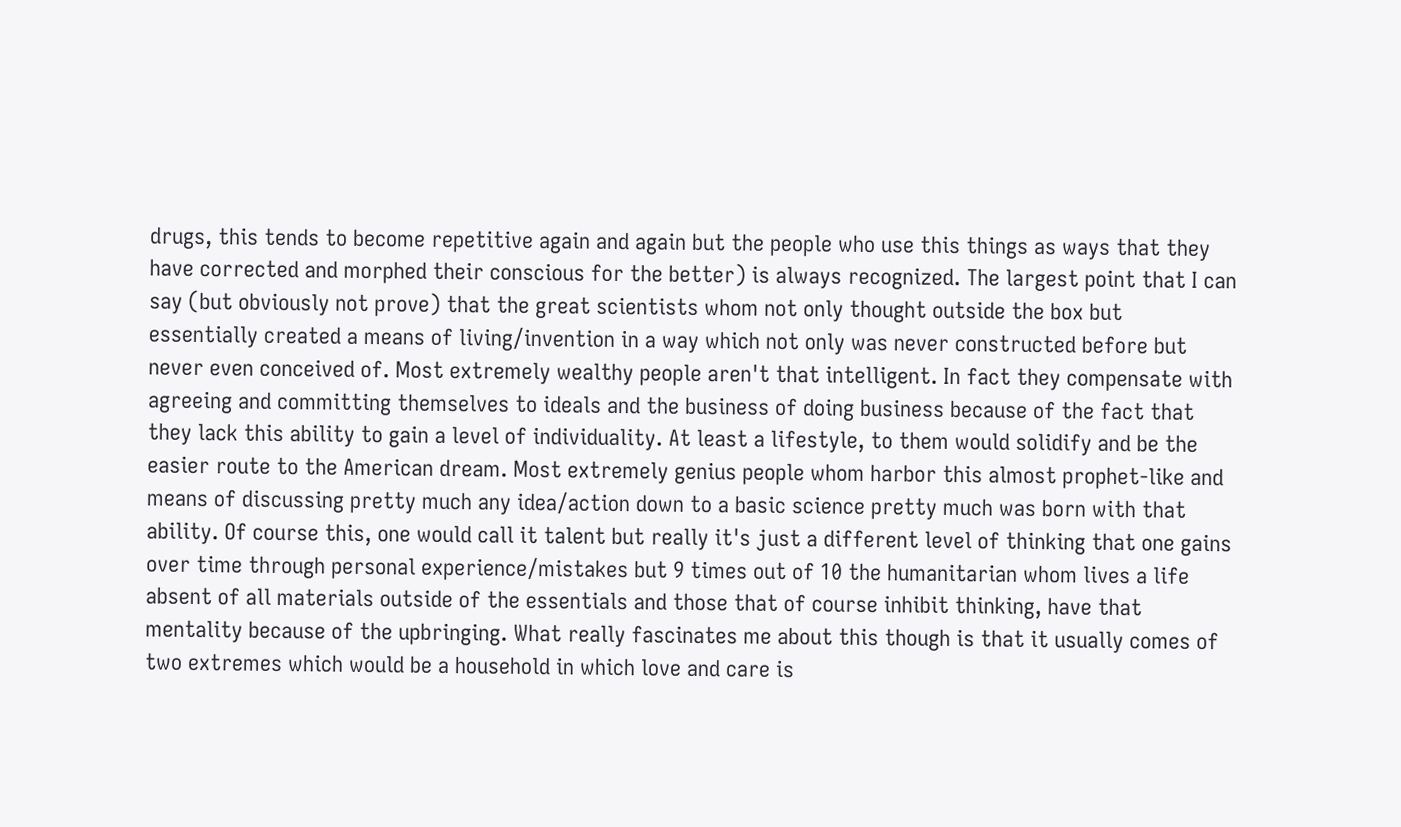drugs, this tends to become repetitive again and again but the people who use this things as ways that they have corrected and morphed their conscious for the better) is always recognized. The largest point that I can say (but obviously not prove) that the great scientists whom not only thought outside the box but essentially created a means of living/invention in a way which not only was never constructed before but never even conceived of. Most extremely wealthy people aren't that intelligent. In fact they compensate with agreeing and committing themselves to ideals and the business of doing business because of the fact that they lack this ability to gain a level of individuality. At least a lifestyle, to them would solidify and be the easier route to the American dream. Most extremely genius people whom harbor this almost prophet-like and means of discussing pretty much any idea/action down to a basic science pretty much was born with that ability. Of course this, one would call it talent but really it's just a different level of thinking that one gains over time through personal experience/mistakes but 9 times out of 10 the humanitarian whom lives a life absent of all materials outside of the essentials and those that of course inhibit thinking, have that mentality because of the upbringing. What really fascinates me about this though is that it usually comes of two extremes which would be a household in which love and care is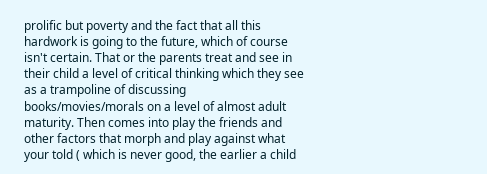prolific but poverty and the fact that all this hardwork is going to the future, which of course isn't certain. That or the parents treat and see in their child a level of critical thinking which they see as a trampoline of discussing books/movies/morals on a level of almost adult maturity. Then comes into play the friends and other factors that morph and play against what your told ( which is never good, the earlier a child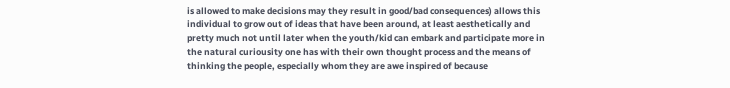is allowed to make decisions may they result in good/bad consequences) allows this individual to grow out of ideas that have been around, at least aesthetically and pretty much not until later when the youth/kid can embark and participate more in the natural curiousity one has with their own thought process and the means of thinking the people, especially whom they are awe inspired of because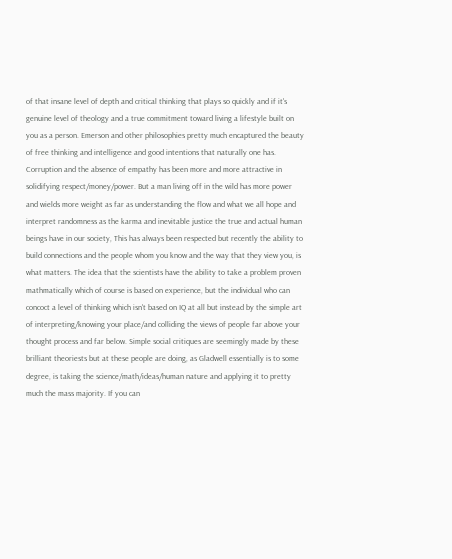of that insane level of depth and critical thinking that plays so quickly and if it's genuine level of theology and a true commitment toward living a lifestyle built on you as a person. Emerson and other philosophies pretty much encaptured the beauty of free thinking and intelligence and good intentions that naturally one has. Corruption and the absence of empathy has been more and more attractive in solidifying respect/money/power. But a man living off in the wild has more power and wields more weight as far as understanding the flow and what we all hope and interpret randomness as the karma and inevitable justice the true and actual human beings have in our society, This has always been respected but recently the ability to build connections and the people whom you know and the way that they view you, is what matters. The idea that the scientists have the ability to take a problem proven mathmatically which of course is based on experience, but the individual who can concoct a level of thinking which isn't based on IQ at all but instead by the simple art of interpreting/knowing your place/and colliding the views of people far above your thought process and far below. Simple social critiques are seemingly made by these brilliant theoriests but at these people are doing, as Gladwell essentially is to some degree, is taking the science/math/ideas/human nature and applying it to pretty much the mass majority. If you can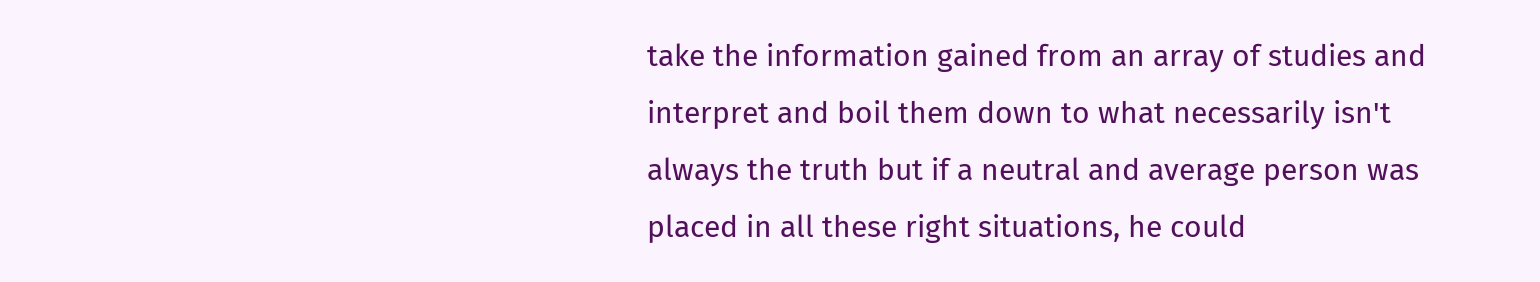take the information gained from an array of studies and interpret and boil them down to what necessarily isn't always the truth but if a neutral and average person was placed in all these right situations, he could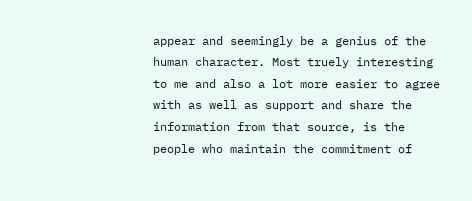appear and seemingly be a genius of the human character. Most truely interesting to me and also a lot more easier to agree with as well as support and share the information from that source, is the people who maintain the commitment of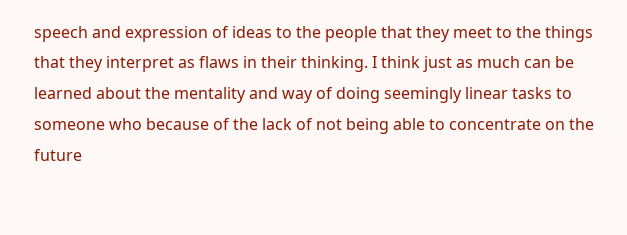speech and expression of ideas to the people that they meet to the things that they interpret as flaws in their thinking. I think just as much can be learned about the mentality and way of doing seemingly linear tasks to someone who because of the lack of not being able to concentrate on the future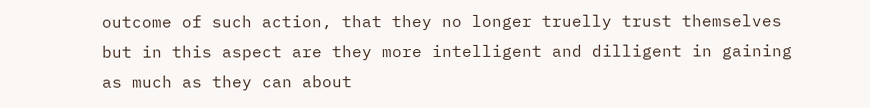outcome of such action, that they no longer truelly trust themselves but in this aspect are they more intelligent and dilligent in gaining as much as they can about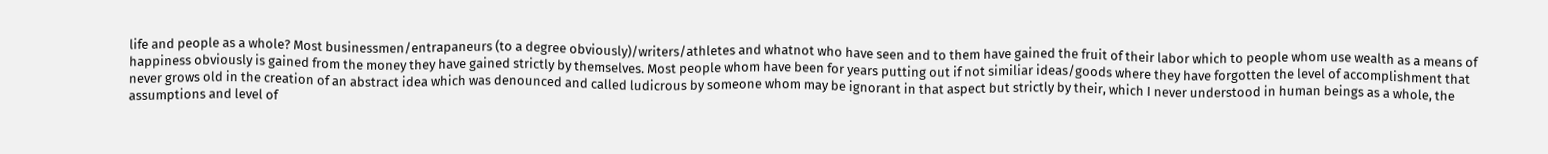life and people as a whole? Most businessmen/entrapaneurs (to a degree obviously)/writers/athletes and whatnot who have seen and to them have gained the fruit of their labor which to people whom use wealth as a means of happiness obviously is gained from the money they have gained strictly by themselves. Most people whom have been for years putting out if not similiar ideas/goods where they have forgotten the level of accomplishment that never grows old in the creation of an abstract idea which was denounced and called ludicrous by someone whom may be ignorant in that aspect but strictly by their, which I never understood in human beings as a whole, the assumptions and level of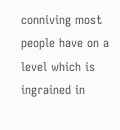conniving most people have on a level which is ingrained in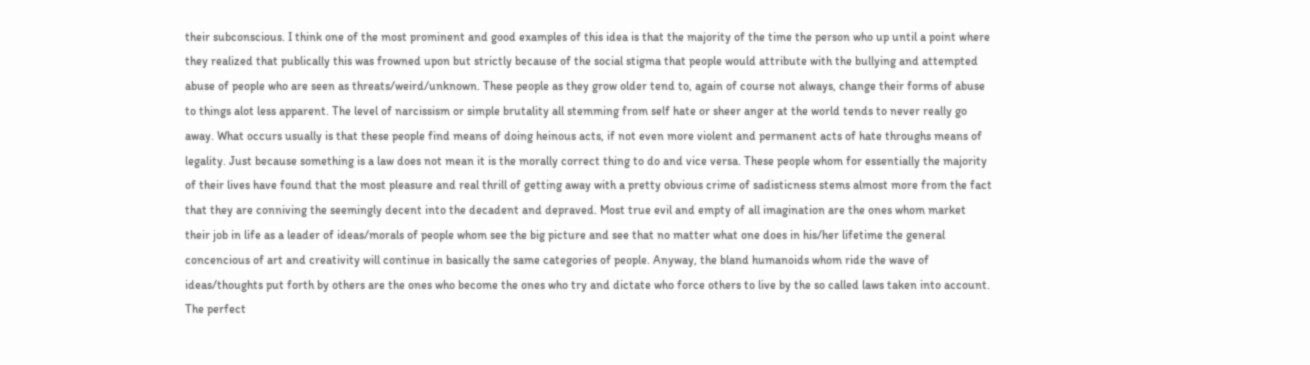their subconscious. I think one of the most prominent and good examples of this idea is that the majority of the time the person who up until a point where they realized that publically this was frowned upon but strictly because of the social stigma that people would attribute with the bullying and attempted abuse of people who are seen as threats/weird/unknown. These people as they grow older tend to, again of course not always, change their forms of abuse to things alot less apparent. The level of narcissism or simple brutality all stemming from self hate or sheer anger at the world tends to never really go away. What occurs usually is that these people find means of doing heinous acts, if not even more violent and permanent acts of hate throughs means of legality. Just because something is a law does not mean it is the morally correct thing to do and vice versa. These people whom for essentially the majority of their lives have found that the most pleasure and real thrill of getting away with a pretty obvious crime of sadisticness stems almost more from the fact that they are conniving the seemingly decent into the decadent and depraved. Most true evil and empty of all imagination are the ones whom market their job in life as a leader of ideas/morals of people whom see the big picture and see that no matter what one does in his/her lifetime the general concencious of art and creativity will continue in basically the same categories of people. Anyway, the bland humanoids whom ride the wave of ideas/thoughts put forth by others are the ones who become the ones who try and dictate who force others to live by the so called laws taken into account. The perfect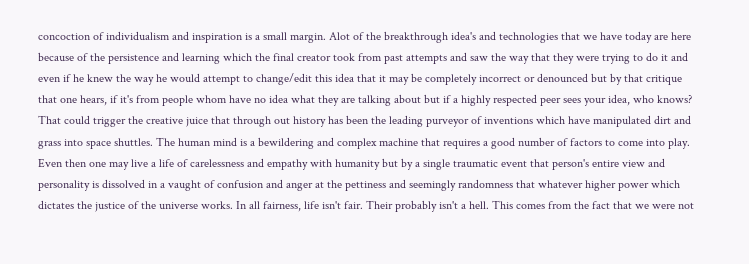concoction of individualism and inspiration is a small margin. Alot of the breakthrough idea's and technologies that we have today are here because of the persistence and learning which the final creator took from past attempts and saw the way that they were trying to do it and even if he knew the way he would attempt to change/edit this idea that it may be completely incorrect or denounced but by that critique that one hears, if it's from people whom have no idea what they are talking about but if a highly respected peer sees your idea, who knows? That could trigger the creative juice that through out history has been the leading purveyor of inventions which have manipulated dirt and grass into space shuttles. The human mind is a bewildering and complex machine that requires a good number of factors to come into play. Even then one may live a life of carelessness and empathy with humanity but by a single traumatic event that person's entire view and personality is dissolved in a vaught of confusion and anger at the pettiness and seemingly randomness that whatever higher power which dictates the justice of the universe works. In all fairness, life isn't fair. Their probably isn't a hell. This comes from the fact that we were not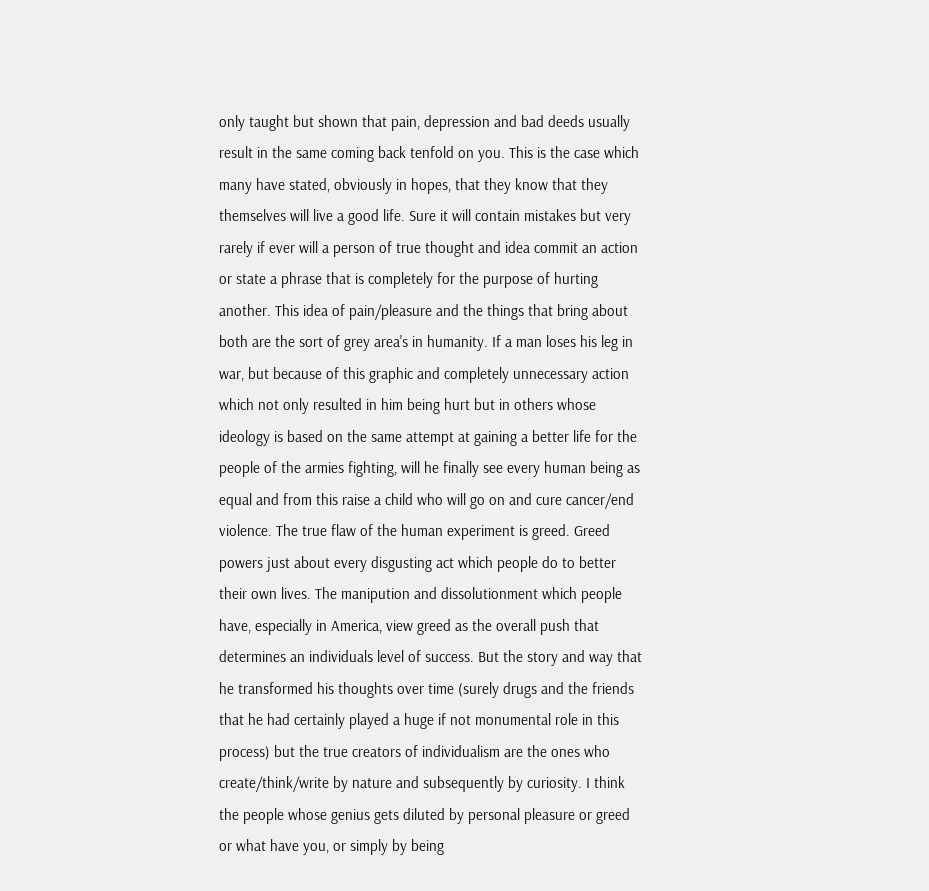only taught but shown that pain, depression and bad deeds usually result in the same coming back tenfold on you. This is the case which many have stated, obviously in hopes, that they know that they themselves will live a good life. Sure it will contain mistakes but very rarely if ever will a person of true thought and idea commit an action or state a phrase that is completely for the purpose of hurting another. This idea of pain/pleasure and the things that bring about both are the sort of grey area's in humanity. If a man loses his leg in war, but because of this graphic and completely unnecessary action which not only resulted in him being hurt but in others whose ideology is based on the same attempt at gaining a better life for the people of the armies fighting, will he finally see every human being as equal and from this raise a child who will go on and cure cancer/end violence. The true flaw of the human experiment is greed. Greed powers just about every disgusting act which people do to better their own lives. The manipution and dissolutionment which people have, especially in America, view greed as the overall push that determines an individuals level of success. But the story and way that he transformed his thoughts over time (surely drugs and the friends that he had certainly played a huge if not monumental role in this process) but the true creators of individualism are the ones who create/think/write by nature and subsequently by curiosity. I think the people whose genius gets diluted by personal pleasure or greed or what have you, or simply by being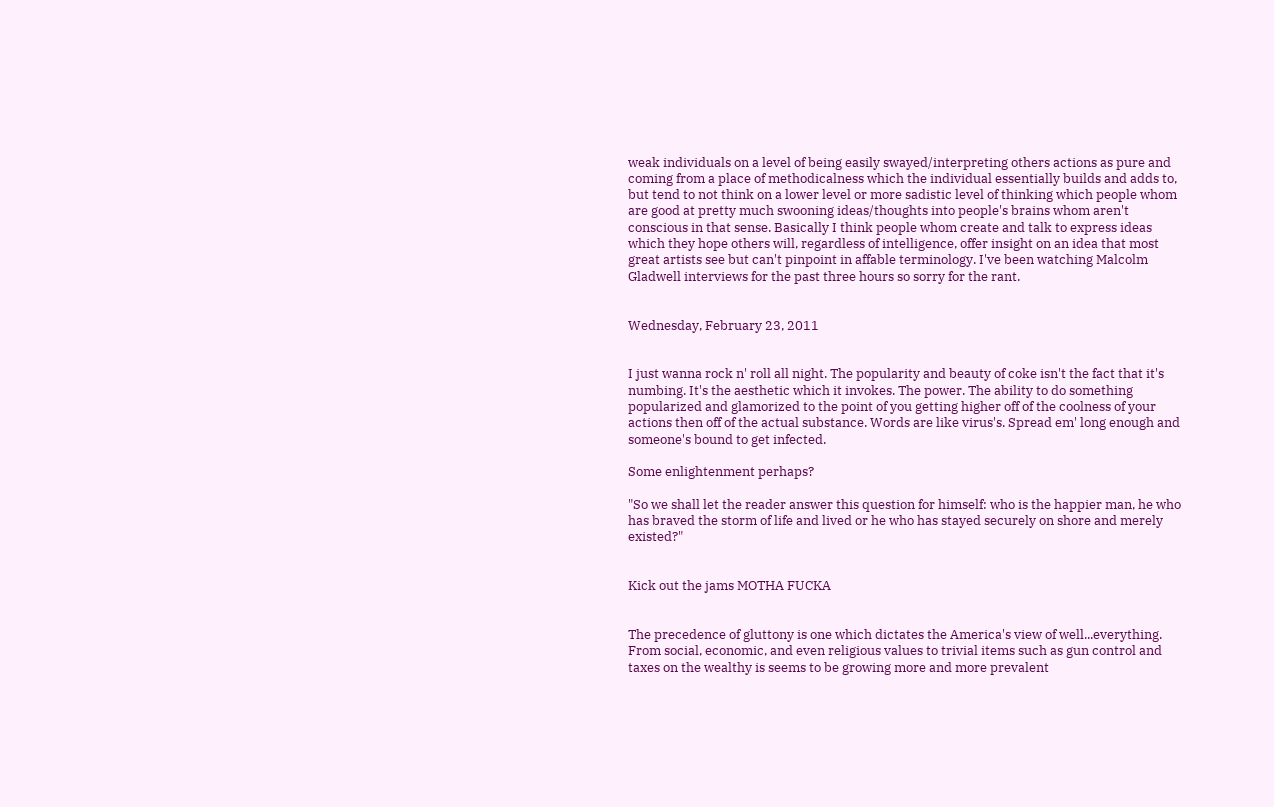weak individuals on a level of being easily swayed/interpreting others actions as pure and coming from a place of methodicalness which the individual essentially builds and adds to, but tend to not think on a lower level or more sadistic level of thinking which people whom are good at pretty much swooning ideas/thoughts into people's brains whom aren't conscious in that sense. Basically I think people whom create and talk to express ideas which they hope others will, regardless of intelligence, offer insight on an idea that most great artists see but can't pinpoint in affable terminology. I've been watching Malcolm Gladwell interviews for the past three hours so sorry for the rant.


Wednesday, February 23, 2011


I just wanna rock n' roll all night. The popularity and beauty of coke isn't the fact that it's numbing. It's the aesthetic which it invokes. The power. The ability to do something popularized and glamorized to the point of you getting higher off of the coolness of your actions then off of the actual substance. Words are like virus's. Spread em' long enough and someone's bound to get infected.

Some enlightenment perhaps?

"So we shall let the reader answer this question for himself: who is the happier man, he who has braved the storm of life and lived or he who has stayed securely on shore and merely existed?"


Kick out the jams MOTHA FUCKA


The precedence of gluttony is one which dictates the America's view of well...everything. From social, economic, and even religious values to trivial items such as gun control and taxes on the wealthy is seems to be growing more and more prevalent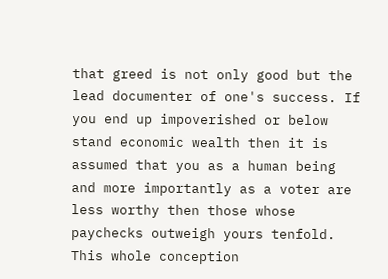that greed is not only good but the lead documenter of one's success. If you end up impoverished or below stand economic wealth then it is assumed that you as a human being and more importantly as a voter are less worthy then those whose paychecks outweigh yours tenfold. This whole conception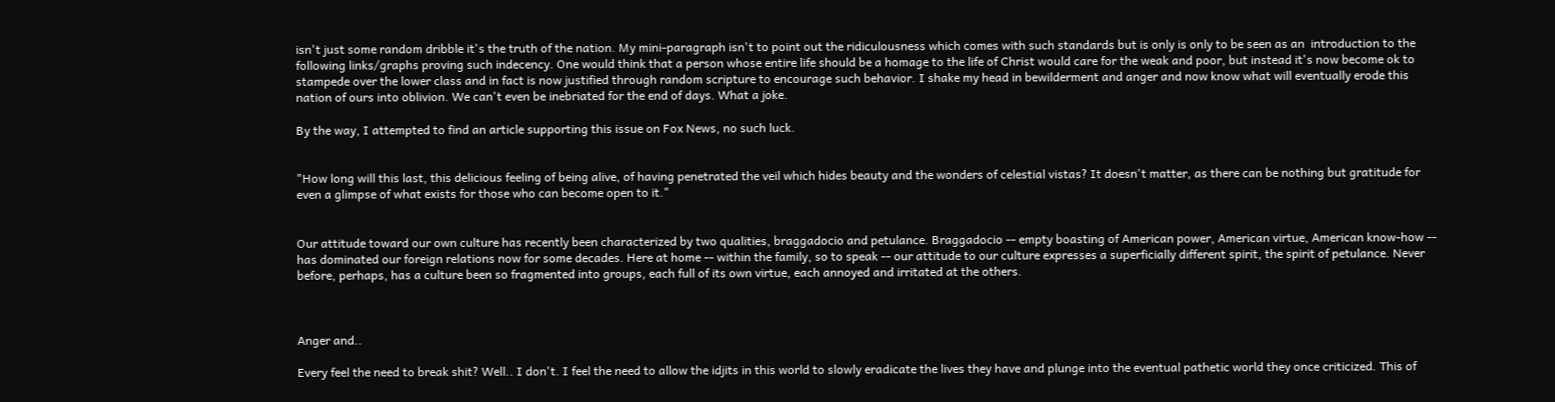isn't just some random dribble it's the truth of the nation. My mini-paragraph isn't to point out the ridiculousness which comes with such standards but is only is only to be seen as an  introduction to the following links/graphs proving such indecency. One would think that a person whose entire life should be a homage to the life of Christ would care for the weak and poor, but instead it's now become ok to stampede over the lower class and in fact is now justified through random scripture to encourage such behavior. I shake my head in bewilderment and anger and now know what will eventually erode this nation of ours into oblivion. We can't even be inebriated for the end of days. What a joke.

By the way, I attempted to find an article supporting this issue on Fox News, no such luck.


"How long will this last, this delicious feeling of being alive, of having penetrated the veil which hides beauty and the wonders of celestial vistas? It doesn't matter, as there can be nothing but gratitude for even a glimpse of what exists for those who can become open to it."


Our attitude toward our own culture has recently been characterized by two qualities, braggadocio and petulance. Braggadocio -- empty boasting of American power, American virtue, American know-how -- has dominated our foreign relations now for some decades. Here at home -- within the family, so to speak -- our attitude to our culture expresses a superficially different spirit, the spirit of petulance. Never before, perhaps, has a culture been so fragmented into groups, each full of its own virtue, each annoyed and irritated at the others.



Anger and..

Every feel the need to break shit? Well.. I don't. I feel the need to allow the idjits in this world to slowly eradicate the lives they have and plunge into the eventual pathetic world they once criticized. This of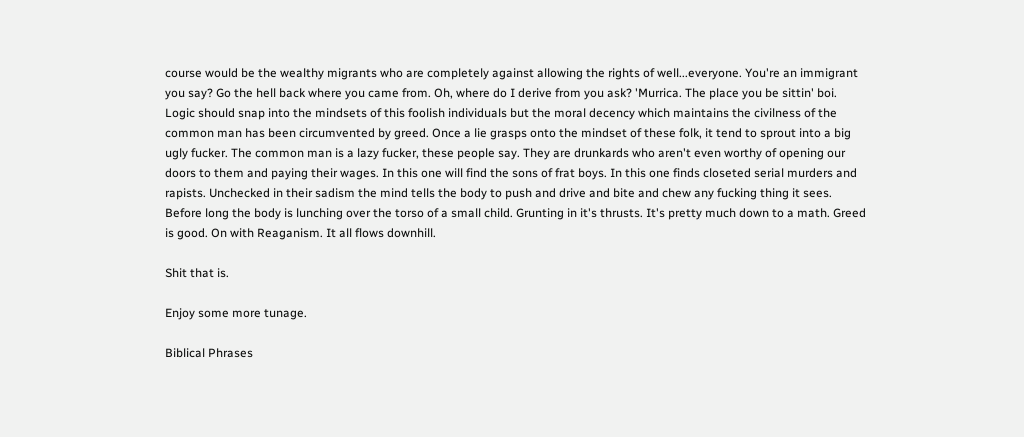course would be the wealthy migrants who are completely against allowing the rights of well...everyone. You're an immigrant you say? Go the hell back where you came from. Oh, where do I derive from you ask? 'Murrica. The place you be sittin' boi. Logic should snap into the mindsets of this foolish individuals but the moral decency which maintains the civilness of the common man has been circumvented by greed. Once a lie grasps onto the mindset of these folk, it tend to sprout into a big ugly fucker. The common man is a lazy fucker, these people say. They are drunkards who aren't even worthy of opening our doors to them and paying their wages. In this one will find the sons of frat boys. In this one finds closeted serial murders and rapists. Unchecked in their sadism the mind tells the body to push and drive and bite and chew any fucking thing it sees. Before long the body is lunching over the torso of a small child. Grunting in it's thrusts. It's pretty much down to a math. Greed is good. On with Reaganism. It all flows downhill.

Shit that is.

Enjoy some more tunage.

Biblical Phrases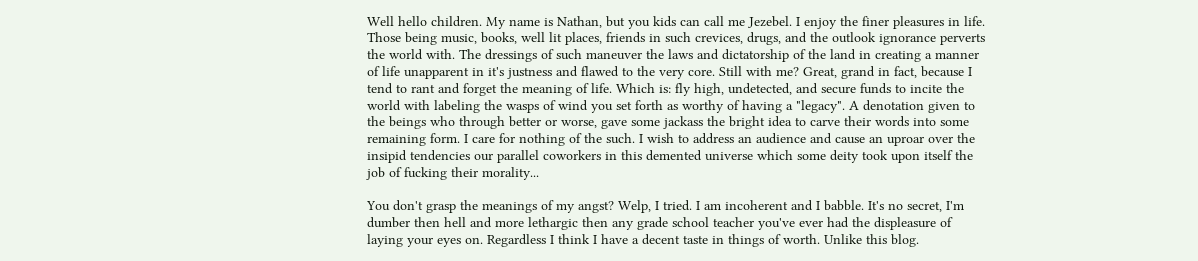Well hello children. My name is Nathan, but you kids can call me Jezebel. I enjoy the finer pleasures in life. Those being music, books, well lit places, friends in such crevices, drugs, and the outlook ignorance perverts the world with. The dressings of such maneuver the laws and dictatorship of the land in creating a manner of life unapparent in it's justness and flawed to the very core. Still with me? Great, grand in fact, because I tend to rant and forget the meaning of life. Which is: fly high, undetected, and secure funds to incite the world with labeling the wasps of wind you set forth as worthy of having a "legacy". A denotation given to the beings who through better or worse, gave some jackass the bright idea to carve their words into some remaining form. I care for nothing of the such. I wish to address an audience and cause an uproar over the insipid tendencies our parallel coworkers in this demented universe which some deity took upon itself the job of fucking their morality...

You don't grasp the meanings of my angst? Welp, I tried. I am incoherent and I babble. It's no secret, I'm dumber then hell and more lethargic then any grade school teacher you've ever had the displeasure of laying your eyes on. Regardless I think I have a decent taste in things of worth. Unlike this blog.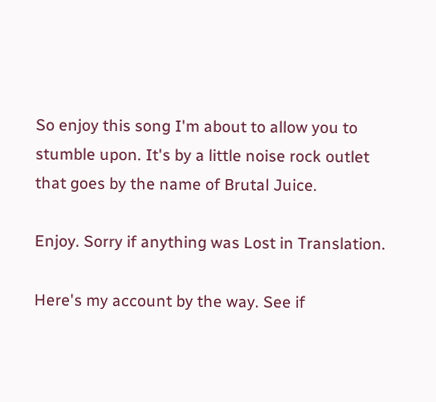So enjoy this song I'm about to allow you to stumble upon. It's by a little noise rock outlet that goes by the name of Brutal Juice.

Enjoy. Sorry if anything was Lost in Translation.

Here's my account by the way. See if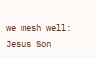we mesh well: Jesus Son